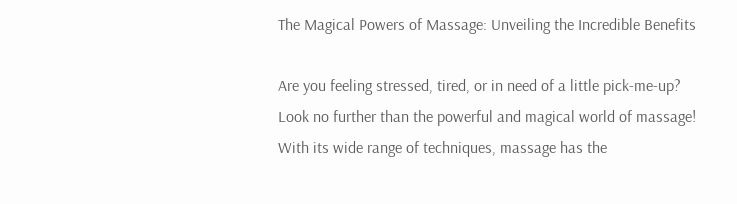The Magical Powers of Massage: Unveiling the Incredible Benefits

Are you feeling stressed, tired, or in need of a little pick-me-up? Look no further than the powerful and magical world of massage! With its wide range of techniques, massage has the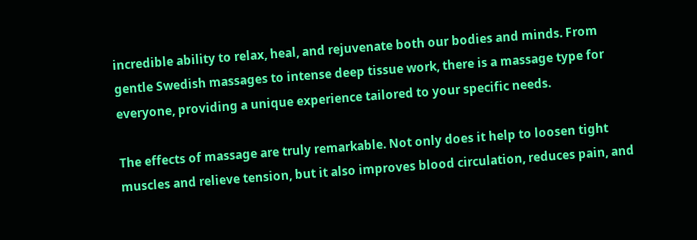incredible ability to relax, heal, and rejuvenate both our bodies and minds. From gentle Swedish massages to intense deep tissue work, there is a massage type for everyone, providing a unique experience tailored to your specific needs.

The effects of massage are truly remarkable. Not only does it help to loosen tight muscles and relieve tension, but it also improves blood circulation, reduces pain, and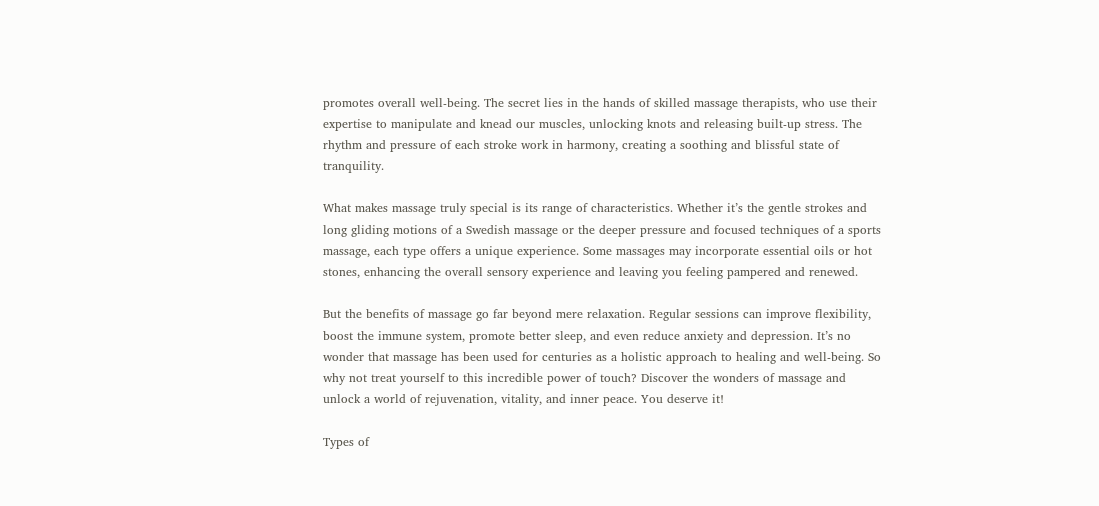promotes overall well-being. The secret lies in the hands of skilled massage therapists, who use their expertise to manipulate and knead our muscles, unlocking knots and releasing built-up stress. The rhythm and pressure of each stroke work in harmony, creating a soothing and blissful state of tranquility.

What makes massage truly special is its range of characteristics. Whether it’s the gentle strokes and long gliding motions of a Swedish massage or the deeper pressure and focused techniques of a sports massage, each type offers a unique experience. Some massages may incorporate essential oils or hot stones, enhancing the overall sensory experience and leaving you feeling pampered and renewed.

But the benefits of massage go far beyond mere relaxation. Regular sessions can improve flexibility, boost the immune system, promote better sleep, and even reduce anxiety and depression. It’s no wonder that massage has been used for centuries as a holistic approach to healing and well-being. So why not treat yourself to this incredible power of touch? Discover the wonders of massage and unlock a world of rejuvenation, vitality, and inner peace. You deserve it!

Types of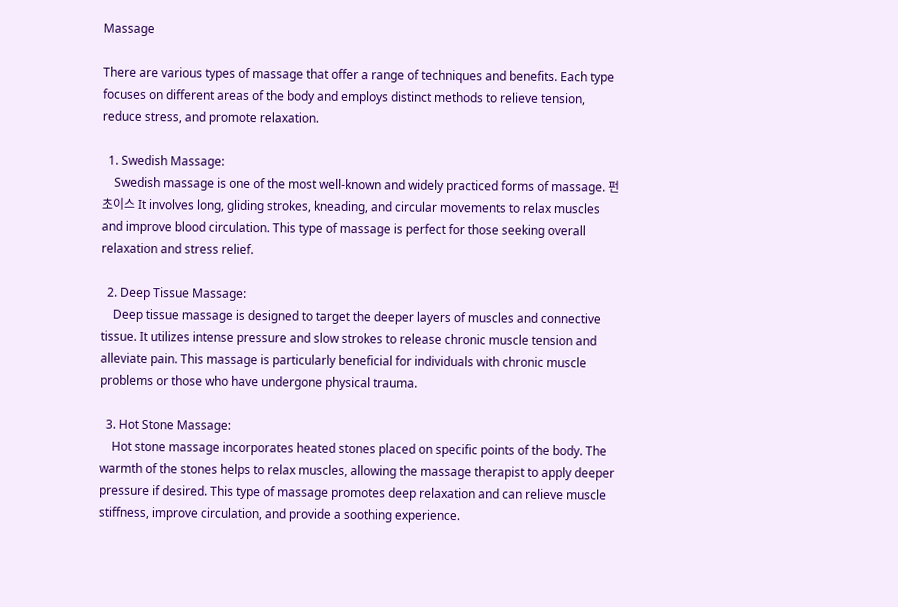Massage

There are various types of massage that offer a range of techniques and benefits. Each type focuses on different areas of the body and employs distinct methods to relieve tension, reduce stress, and promote relaxation.

  1. Swedish Massage:
    Swedish massage is one of the most well-known and widely practiced forms of massage. 펀초이스 It involves long, gliding strokes, kneading, and circular movements to relax muscles and improve blood circulation. This type of massage is perfect for those seeking overall relaxation and stress relief.

  2. Deep Tissue Massage:
    Deep tissue massage is designed to target the deeper layers of muscles and connective tissue. It utilizes intense pressure and slow strokes to release chronic muscle tension and alleviate pain. This massage is particularly beneficial for individuals with chronic muscle problems or those who have undergone physical trauma.

  3. Hot Stone Massage:
    Hot stone massage incorporates heated stones placed on specific points of the body. The warmth of the stones helps to relax muscles, allowing the massage therapist to apply deeper pressure if desired. This type of massage promotes deep relaxation and can relieve muscle stiffness, improve circulation, and provide a soothing experience.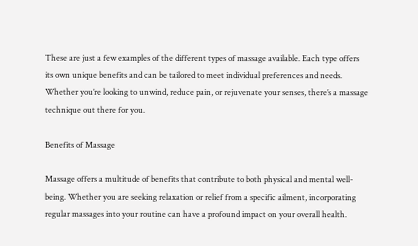These are just a few examples of the different types of massage available. Each type offers its own unique benefits and can be tailored to meet individual preferences and needs. Whether you’re looking to unwind, reduce pain, or rejuvenate your senses, there’s a massage technique out there for you.

Benefits of Massage

Massage offers a multitude of benefits that contribute to both physical and mental well-being. Whether you are seeking relaxation or relief from a specific ailment, incorporating regular massages into your routine can have a profound impact on your overall health.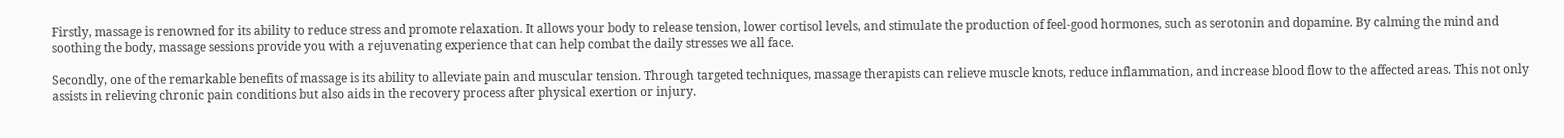Firstly, massage is renowned for its ability to reduce stress and promote relaxation. It allows your body to release tension, lower cortisol levels, and stimulate the production of feel-good hormones, such as serotonin and dopamine. By calming the mind and soothing the body, massage sessions provide you with a rejuvenating experience that can help combat the daily stresses we all face.

Secondly, one of the remarkable benefits of massage is its ability to alleviate pain and muscular tension. Through targeted techniques, massage therapists can relieve muscle knots, reduce inflammation, and increase blood flow to the affected areas. This not only assists in relieving chronic pain conditions but also aids in the recovery process after physical exertion or injury.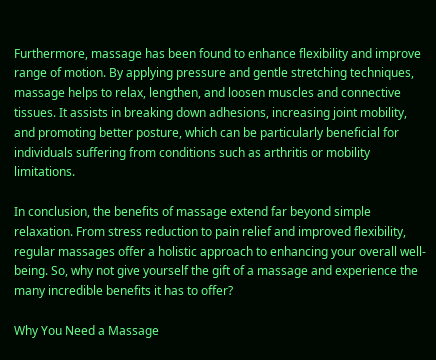Furthermore, massage has been found to enhance flexibility and improve range of motion. By applying pressure and gentle stretching techniques, massage helps to relax, lengthen, and loosen muscles and connective tissues. It assists in breaking down adhesions, increasing joint mobility, and promoting better posture, which can be particularly beneficial for individuals suffering from conditions such as arthritis or mobility limitations.

In conclusion, the benefits of massage extend far beyond simple relaxation. From stress reduction to pain relief and improved flexibility, regular massages offer a holistic approach to enhancing your overall well-being. So, why not give yourself the gift of a massage and experience the many incredible benefits it has to offer?

Why You Need a Massage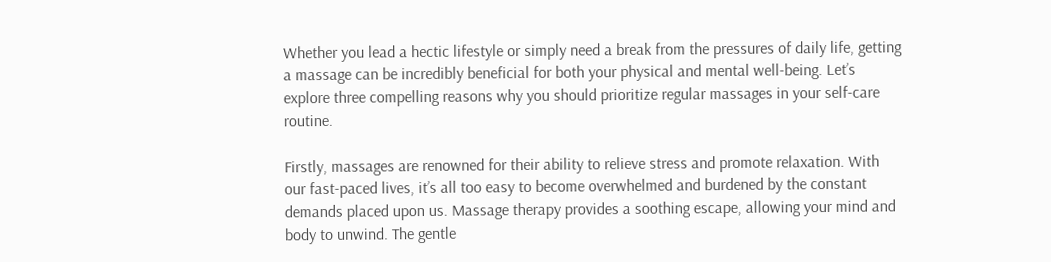Whether you lead a hectic lifestyle or simply need a break from the pressures of daily life, getting a massage can be incredibly beneficial for both your physical and mental well-being. Let’s explore three compelling reasons why you should prioritize regular massages in your self-care routine.

Firstly, massages are renowned for their ability to relieve stress and promote relaxation. With our fast-paced lives, it’s all too easy to become overwhelmed and burdened by the constant demands placed upon us. Massage therapy provides a soothing escape, allowing your mind and body to unwind. The gentle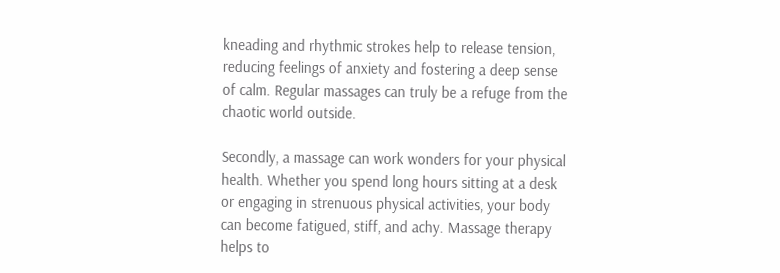kneading and rhythmic strokes help to release tension, reducing feelings of anxiety and fostering a deep sense of calm. Regular massages can truly be a refuge from the chaotic world outside.

Secondly, a massage can work wonders for your physical health. Whether you spend long hours sitting at a desk or engaging in strenuous physical activities, your body can become fatigued, stiff, and achy. Massage therapy helps to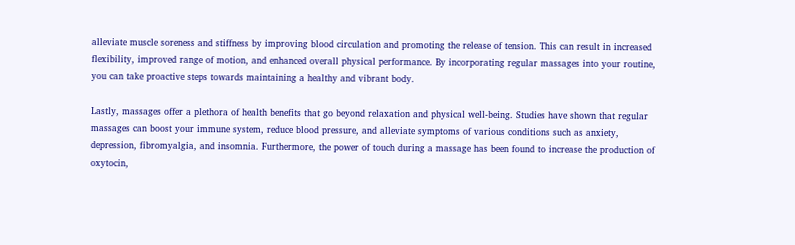alleviate muscle soreness and stiffness by improving blood circulation and promoting the release of tension. This can result in increased flexibility, improved range of motion, and enhanced overall physical performance. By incorporating regular massages into your routine, you can take proactive steps towards maintaining a healthy and vibrant body.

Lastly, massages offer a plethora of health benefits that go beyond relaxation and physical well-being. Studies have shown that regular massages can boost your immune system, reduce blood pressure, and alleviate symptoms of various conditions such as anxiety, depression, fibromyalgia, and insomnia. Furthermore, the power of touch during a massage has been found to increase the production of oxytocin,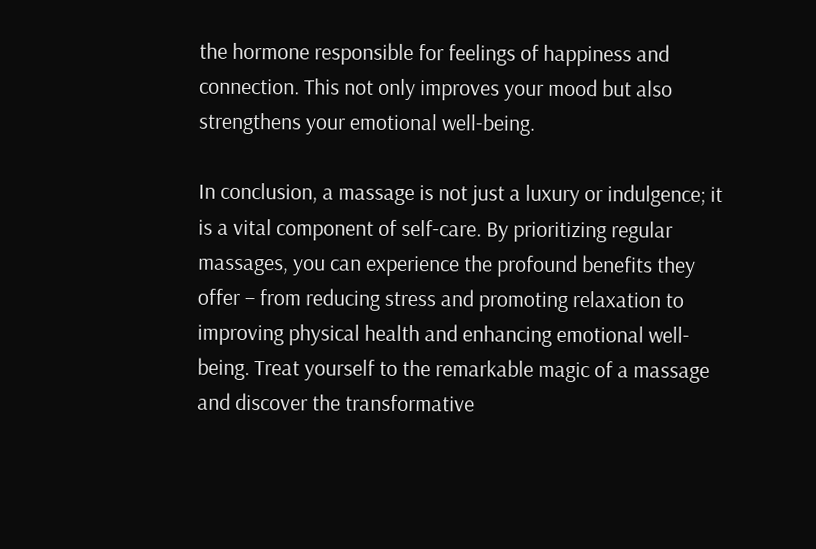the hormone responsible for feelings of happiness and connection. This not only improves your mood but also strengthens your emotional well-being.

In conclusion, a massage is not just a luxury or indulgence; it is a vital component of self-care. By prioritizing regular massages, you can experience the profound benefits they offer – from reducing stress and promoting relaxation to improving physical health and enhancing emotional well-being. Treat yourself to the remarkable magic of a massage and discover the transformative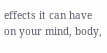effects it can have on your mind, body,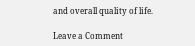and overall quality of life.

Leave a Comment